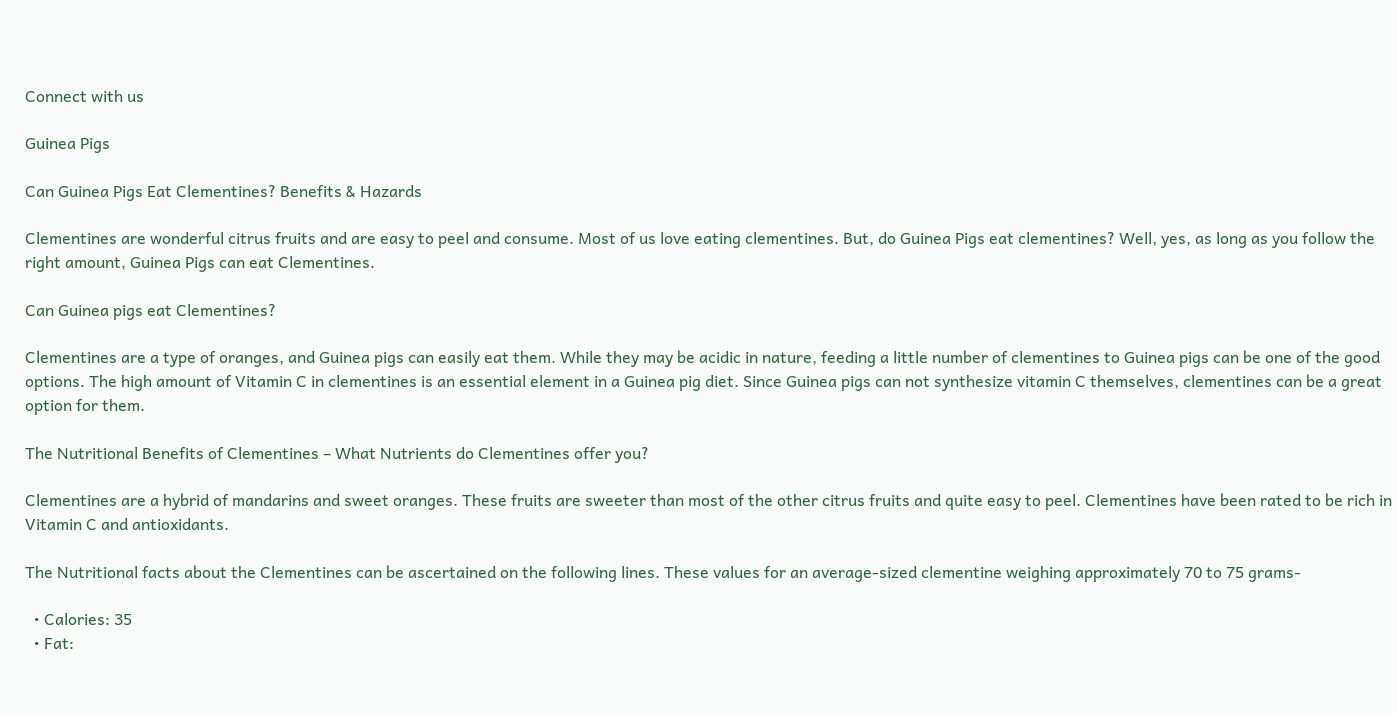Connect with us

Guinea Pigs

Can Guinea Pigs Eat Clementines? Benefits & Hazards

Clementines are wonderful citrus fruits and are easy to peel and consume. Most of us love eating clementines. But, do Guinea Pigs eat clementines? Well, yes, as long as you follow the right amount, Guinea Pigs can eat Clementines.

Can Guinea pigs eat Clementines?

Clementines are a type of oranges, and Guinea pigs can easily eat them. While they may be acidic in nature, feeding a little number of clementines to Guinea pigs can be one of the good options. The high amount of Vitamin C in clementines is an essential element in a Guinea pig diet. Since Guinea pigs can not synthesize vitamin C themselves, clementines can be a great option for them.

The Nutritional Benefits of Clementines – What Nutrients do Clementines offer you?

Clementines are a hybrid of mandarins and sweet oranges. These fruits are sweeter than most of the other citrus fruits and quite easy to peel. Clementines have been rated to be rich in Vitamin C and antioxidants.

The Nutritional facts about the Clementines can be ascertained on the following lines. These values for an average-sized clementine weighing approximately 70 to 75 grams-

  • Calories: 35
  • Fat: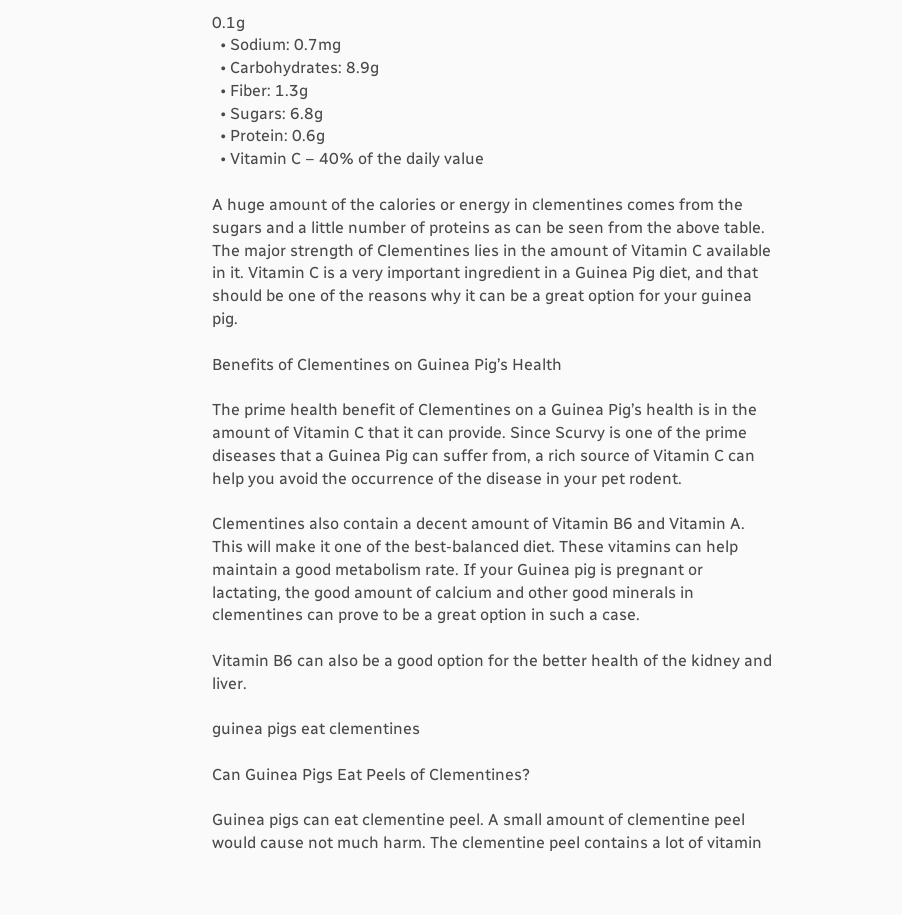0.1g
  • Sodium: 0.7mg
  • Carbohydrates: 8.9g
  • Fiber: 1.3g
  • Sugars: 6.8g
  • Protein: 0.6g
  • Vitamin C – 40% of the daily value

A huge amount of the calories or energy in clementines comes from the sugars and a little number of proteins as can be seen from the above table. The major strength of Clementines lies in the amount of Vitamin C available in it. Vitamin C is a very important ingredient in a Guinea Pig diet, and that should be one of the reasons why it can be a great option for your guinea pig.

Benefits of Clementines on Guinea Pig’s Health

The prime health benefit of Clementines on a Guinea Pig’s health is in the amount of Vitamin C that it can provide. Since Scurvy is one of the prime diseases that a Guinea Pig can suffer from, a rich source of Vitamin C can help you avoid the occurrence of the disease in your pet rodent.

Clementines also contain a decent amount of Vitamin B6 and Vitamin A. This will make it one of the best-balanced diet. These vitamins can help maintain a good metabolism rate. If your Guinea pig is pregnant or lactating, the good amount of calcium and other good minerals in clementines can prove to be a great option in such a case.

Vitamin B6 can also be a good option for the better health of the kidney and liver.

guinea pigs eat clementines

Can Guinea Pigs Eat Peels of Clementines?

Guinea pigs can eat clementine peel. A small amount of clementine peel would cause not much harm. The clementine peel contains a lot of vitamin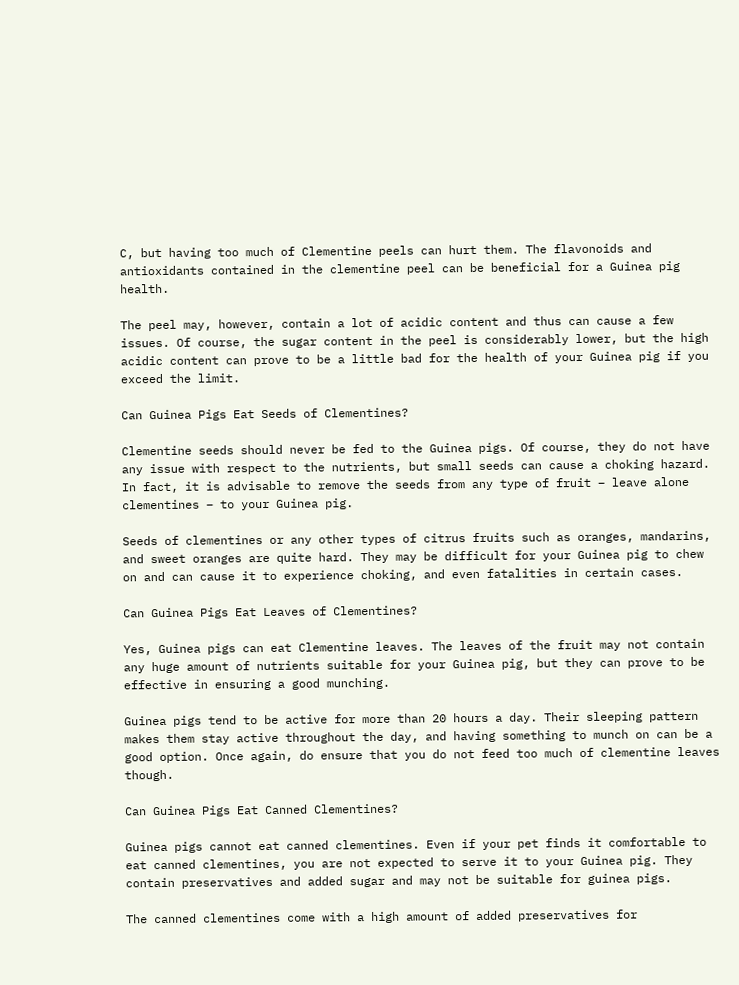C, but having too much of Clementine peels can hurt them. The flavonoids and antioxidants contained in the clementine peel can be beneficial for a Guinea pig health.

The peel may, however, contain a lot of acidic content and thus can cause a few issues. Of course, the sugar content in the peel is considerably lower, but the high acidic content can prove to be a little bad for the health of your Guinea pig if you exceed the limit.

Can Guinea Pigs Eat Seeds of Clementines?

Clementine seeds should never be fed to the Guinea pigs. Of course, they do not have any issue with respect to the nutrients, but small seeds can cause a choking hazard. In fact, it is advisable to remove the seeds from any type of fruit – leave alone clementines – to your Guinea pig.

Seeds of clementines or any other types of citrus fruits such as oranges, mandarins, and sweet oranges are quite hard. They may be difficult for your Guinea pig to chew on and can cause it to experience choking, and even fatalities in certain cases.

Can Guinea Pigs Eat Leaves of Clementines?

Yes, Guinea pigs can eat Clementine leaves. The leaves of the fruit may not contain any huge amount of nutrients suitable for your Guinea pig, but they can prove to be effective in ensuring a good munching.

Guinea pigs tend to be active for more than 20 hours a day. Their sleeping pattern makes them stay active throughout the day, and having something to munch on can be a good option. Once again, do ensure that you do not feed too much of clementine leaves though.

Can Guinea Pigs Eat Canned Clementines?

Guinea pigs cannot eat canned clementines. Even if your pet finds it comfortable to eat canned clementines, you are not expected to serve it to your Guinea pig. They contain preservatives and added sugar and may not be suitable for guinea pigs.

The canned clementines come with a high amount of added preservatives for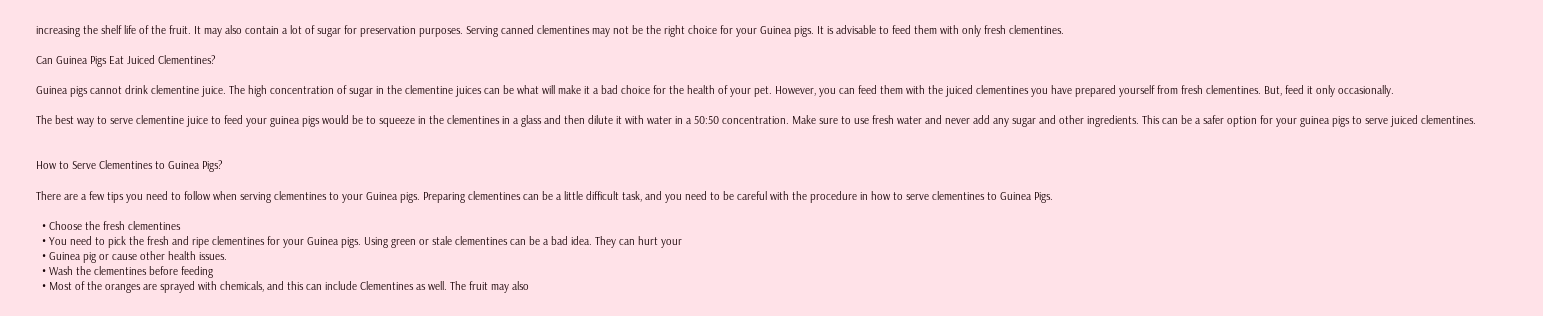increasing the shelf life of the fruit. It may also contain a lot of sugar for preservation purposes. Serving canned clementines may not be the right choice for your Guinea pigs. It is advisable to feed them with only fresh clementines.

Can Guinea Pigs Eat Juiced Clementines?

Guinea pigs cannot drink clementine juice. The high concentration of sugar in the clementine juices can be what will make it a bad choice for the health of your pet. However, you can feed them with the juiced clementines you have prepared yourself from fresh clementines. But, feed it only occasionally.

The best way to serve clementine juice to feed your guinea pigs would be to squeeze in the clementines in a glass and then dilute it with water in a 50:50 concentration. Make sure to use fresh water and never add any sugar and other ingredients. This can be a safer option for your guinea pigs to serve juiced clementines.


How to Serve Clementines to Guinea Pigs?

There are a few tips you need to follow when serving clementines to your Guinea pigs. Preparing clementines can be a little difficult task, and you need to be careful with the procedure in how to serve clementines to Guinea Pigs.

  • Choose the fresh clementines
  • You need to pick the fresh and ripe clementines for your Guinea pigs. Using green or stale clementines can be a bad idea. They can hurt your
  • Guinea pig or cause other health issues.
  • Wash the clementines before feeding
  • Most of the oranges are sprayed with chemicals, and this can include Clementines as well. The fruit may also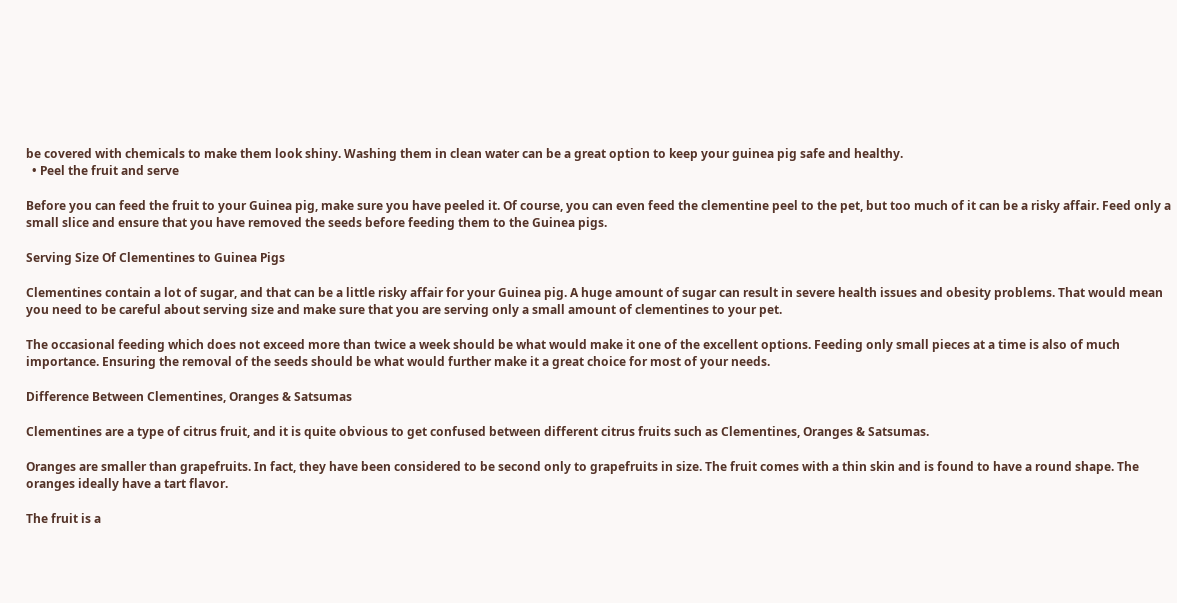be covered with chemicals to make them look shiny. Washing them in clean water can be a great option to keep your guinea pig safe and healthy.
  • Peel the fruit and serve

Before you can feed the fruit to your Guinea pig, make sure you have peeled it. Of course, you can even feed the clementine peel to the pet, but too much of it can be a risky affair. Feed only a small slice and ensure that you have removed the seeds before feeding them to the Guinea pigs.

Serving Size Of Clementines to Guinea Pigs

Clementines contain a lot of sugar, and that can be a little risky affair for your Guinea pig. A huge amount of sugar can result in severe health issues and obesity problems. That would mean you need to be careful about serving size and make sure that you are serving only a small amount of clementines to your pet.

The occasional feeding which does not exceed more than twice a week should be what would make it one of the excellent options. Feeding only small pieces at a time is also of much importance. Ensuring the removal of the seeds should be what would further make it a great choice for most of your needs.

Difference Between Clementines, Oranges & Satsumas

Clementines are a type of citrus fruit, and it is quite obvious to get confused between different citrus fruits such as Clementines, Oranges & Satsumas.

Oranges are smaller than grapefruits. In fact, they have been considered to be second only to grapefruits in size. The fruit comes with a thin skin and is found to have a round shape. The oranges ideally have a tart flavor.

The fruit is a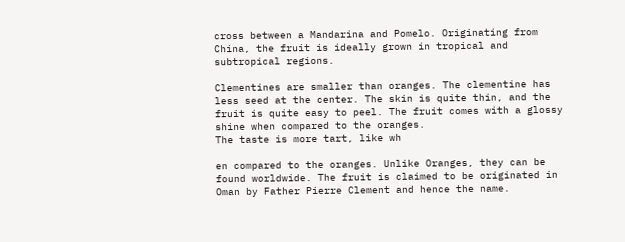cross between a Mandarina and Pomelo. Originating from China, the fruit is ideally grown in tropical and subtropical regions.

Clementines are smaller than oranges. The clementine has less seed at the center. The skin is quite thin, and the fruit is quite easy to peel. The fruit comes with a glossy shine when compared to the oranges.
The taste is more tart, like wh

en compared to the oranges. Unlike Oranges, they can be found worldwide. The fruit is claimed to be originated in Oman by Father Pierre Clement and hence the name.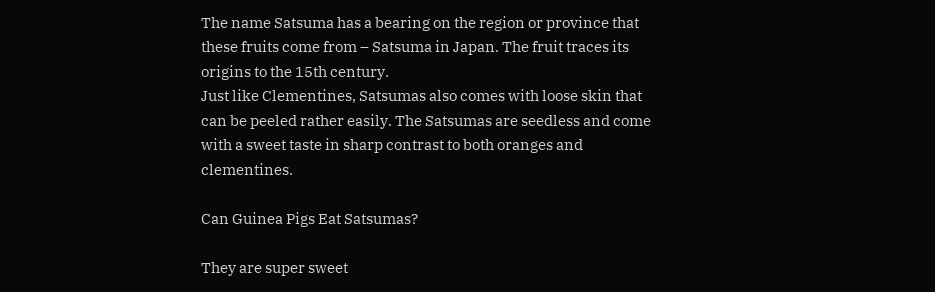The name Satsuma has a bearing on the region or province that these fruits come from – Satsuma in Japan. The fruit traces its origins to the 15th century.
Just like Clementines, Satsumas also comes with loose skin that can be peeled rather easily. The Satsumas are seedless and come with a sweet taste in sharp contrast to both oranges and clementines.

Can Guinea Pigs Eat Satsumas?

They are super sweet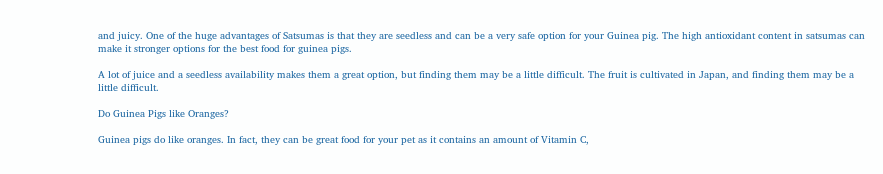and juicy. One of the huge advantages of Satsumas is that they are seedless and can be a very safe option for your Guinea pig. The high antioxidant content in satsumas can make it stronger options for the best food for guinea pigs.

A lot of juice and a seedless availability makes them a great option, but finding them may be a little difficult. The fruit is cultivated in Japan, and finding them may be a little difficult.

Do Guinea Pigs like Oranges?

Guinea pigs do like oranges. In fact, they can be great food for your pet as it contains an amount of Vitamin C,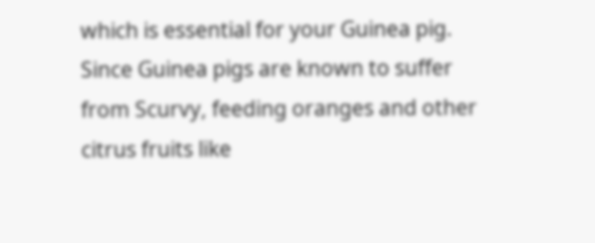which is essential for your Guinea pig. Since Guinea pigs are known to suffer from Scurvy, feeding oranges and other citrus fruits like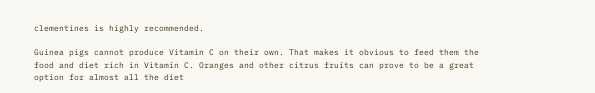clementines is highly recommended.

Guinea pigs cannot produce Vitamin C on their own. That makes it obvious to feed them the food and diet rich in Vitamin C. Oranges and other citrus fruits can prove to be a great option for almost all the diet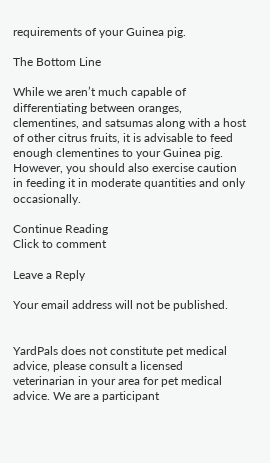requirements of your Guinea pig.

The Bottom Line

While we aren’t much capable of differentiating between oranges, clementines, and satsumas along with a host of other citrus fruits, it is advisable to feed enough clementines to your Guinea pig. However, you should also exercise caution in feeding it in moderate quantities and only occasionally.

Continue Reading
Click to comment

Leave a Reply

Your email address will not be published.


YardPals does not constitute pet medical advice, please consult a licensed veterinarian in your area for pet medical advice. We are a participant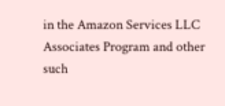in the Amazon Services LLC Associates Program and other such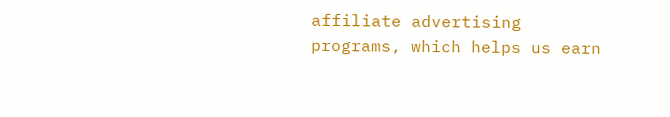affiliate advertising programs, which helps us earn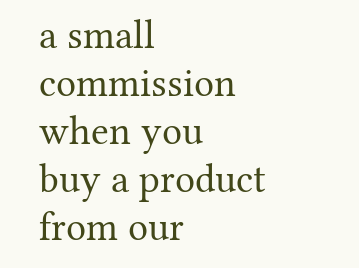a small commission when you buy a product from our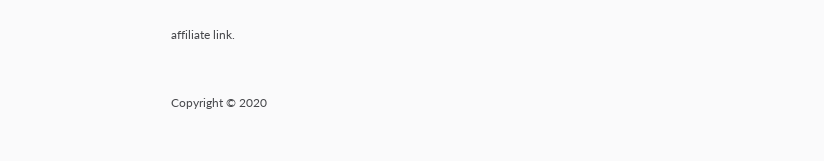affiliate link.


Copyright © 2020